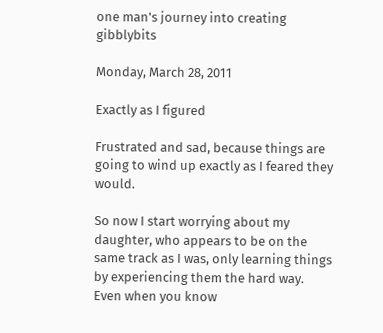one man's journey into creating gibblybits

Monday, March 28, 2011

Exactly as I figured

Frustrated and sad, because things are going to wind up exactly as I feared they would.

So now I start worrying about my daughter, who appears to be on the same track as I was, only learning things by experiencing them the hard way. Even when you know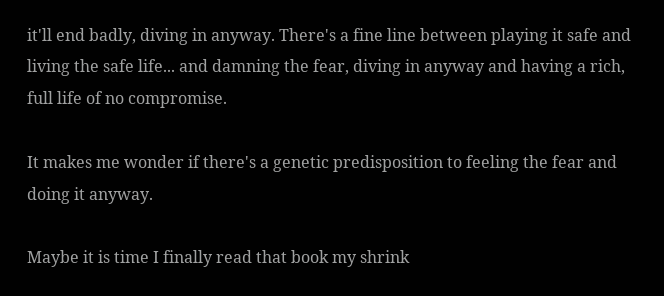it'll end badly, diving in anyway. There's a fine line between playing it safe and living the safe life... and damning the fear, diving in anyway and having a rich, full life of no compromise.

It makes me wonder if there's a genetic predisposition to feeling the fear and doing it anyway.

Maybe it is time I finally read that book my shrink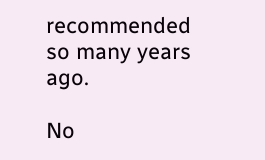recommended so many years ago.

No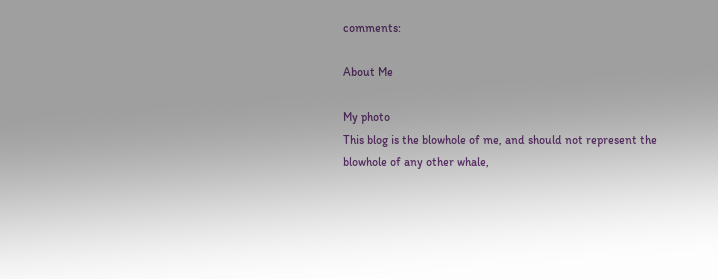comments:

About Me

My photo
This blog is the blowhole of me, and should not represent the blowhole of any other whale,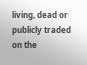living, dead or publicly traded on the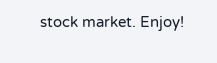stock market. Enjoy!